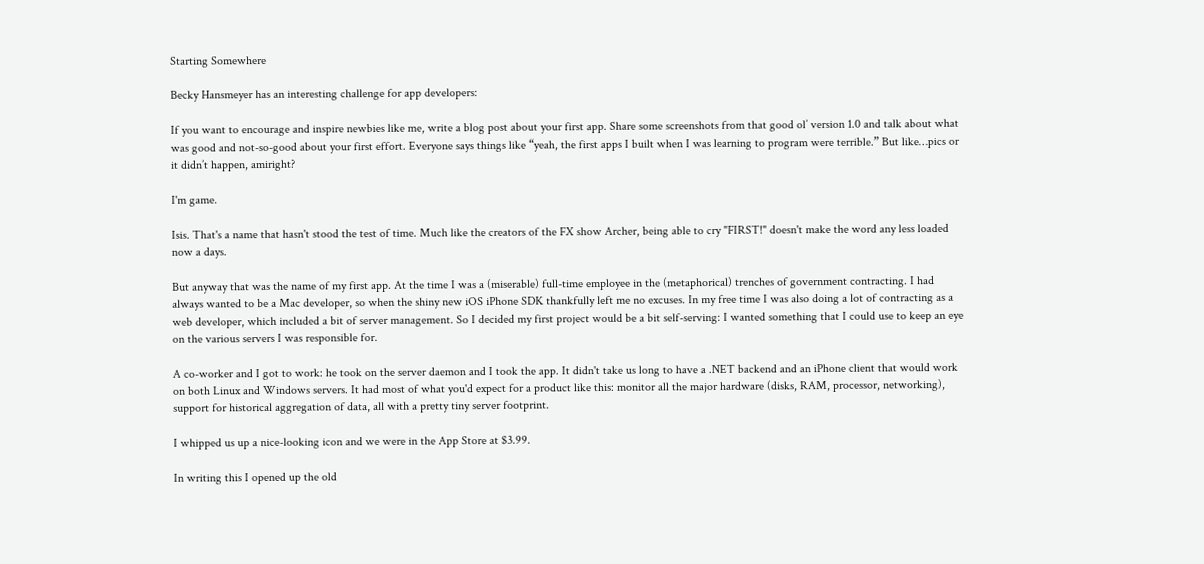Starting Somewhere

Becky Hansmeyer has an interesting challenge for app developers:

If you want to encourage and inspire newbies like me, write a blog post about your first app. Share some screenshots from that good ol’ version 1.0 and talk about what was good and not-so-good about your first effort. Everyone says things like “yeah, the first apps I built when I was learning to program were terrible.” But like…pics or it didn’t happen, amiright?

I'm game.

Isis. That's a name that hasn't stood the test of time. Much like the creators of the FX show Archer, being able to cry "FIRST!" doesn't make the word any less loaded now a days.

But anyway that was the name of my first app. At the time I was a (miserable) full-time employee in the (metaphorical) trenches of government contracting. I had always wanted to be a Mac developer, so when the shiny new iOS iPhone SDK thankfully left me no excuses. In my free time I was also doing a lot of contracting as a web developer, which included a bit of server management. So I decided my first project would be a bit self-serving: I wanted something that I could use to keep an eye on the various servers I was responsible for.

A co-worker and I got to work: he took on the server daemon and I took the app. It didn't take us long to have a .NET backend and an iPhone client that would work on both Linux and Windows servers. It had most of what you'd expect for a product like this: monitor all the major hardware (disks, RAM, processor, networking), support for historical aggregation of data, all with a pretty tiny server footprint.

I whipped us up a nice-looking icon and we were in the App Store at $3.99.

In writing this I opened up the old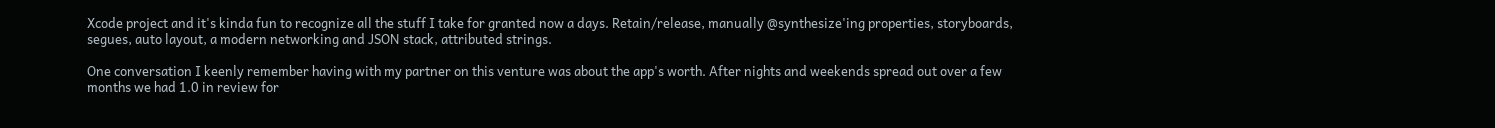Xcode project and it's kinda fun to recognize all the stuff I take for granted now a days. Retain/release, manually @synthesize'ing properties, storyboards, segues, auto layout, a modern networking and JSON stack, attributed strings.

One conversation I keenly remember having with my partner on this venture was about the app's worth. After nights and weekends spread out over a few months we had 1.0 in review for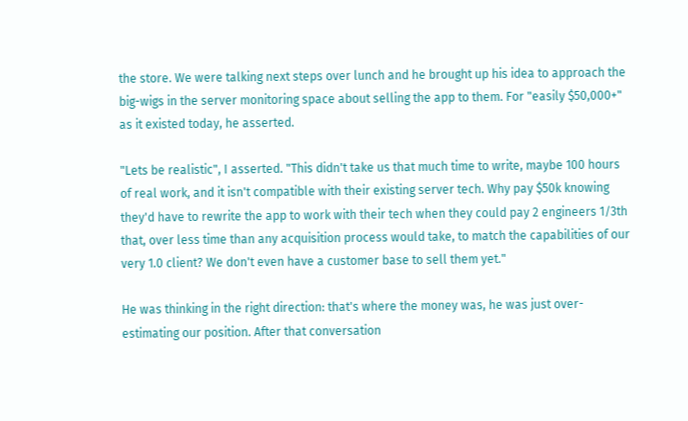the store. We were talking next steps over lunch and he brought up his idea to approach the big-wigs in the server monitoring space about selling the app to them. For "easily $50,000+" as it existed today, he asserted.

"Lets be realistic", I asserted. "This didn't take us that much time to write, maybe 100 hours of real work, and it isn't compatible with their existing server tech. Why pay $50k knowing they'd have to rewrite the app to work with their tech when they could pay 2 engineers 1/3th that, over less time than any acquisition process would take, to match the capabilities of our very 1.0 client? We don't even have a customer base to sell them yet."

He was thinking in the right direction: that's where the money was, he was just over-estimating our position. After that conversation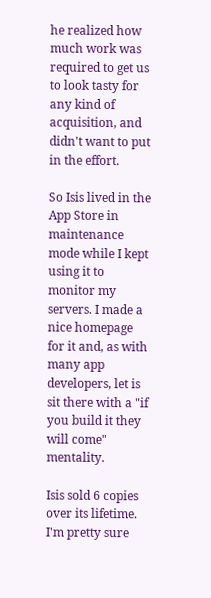he realized how much work was required to get us to look tasty for any kind of acquisition, and didn't want to put in the effort.

So Isis lived in the App Store in maintenance mode while I kept using it to monitor my servers. I made a nice homepage for it and, as with many app developers, let is sit there with a "if you build it they will come" mentality.

Isis sold 6 copies over its lifetime. I'm pretty sure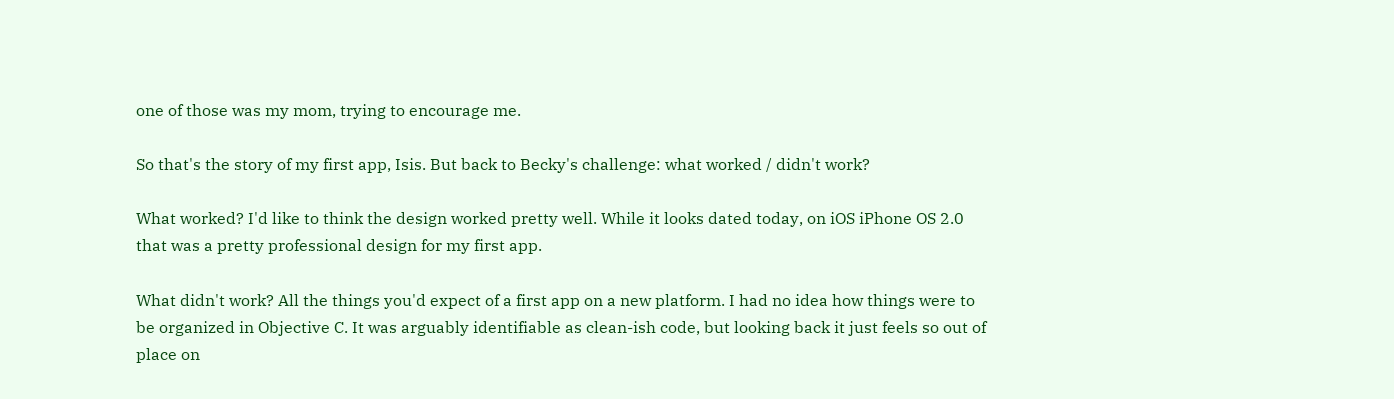one of those was my mom, trying to encourage me.

So that's the story of my first app, Isis. But back to Becky's challenge: what worked / didn't work?

What worked? I'd like to think the design worked pretty well. While it looks dated today, on iOS iPhone OS 2.0 that was a pretty professional design for my first app.

What didn't work? All the things you'd expect of a first app on a new platform. I had no idea how things were to be organized in Objective C. It was arguably identifiable as clean-ish code, but looking back it just feels so out of place on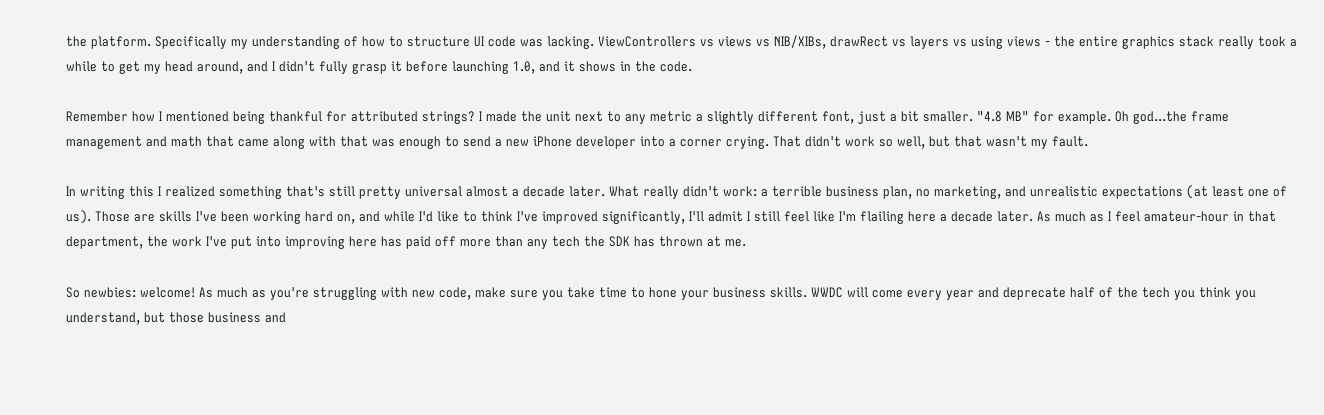the platform. Specifically my understanding of how to structure UI code was lacking. ViewControllers vs views vs NIB/XIBs, drawRect vs layers vs using views - the entire graphics stack really took a while to get my head around, and I didn't fully grasp it before launching 1.0, and it shows in the code.

Remember how I mentioned being thankful for attributed strings? I made the unit next to any metric a slightly different font, just a bit smaller. "4.8 MB" for example. Oh god...the frame management and math that came along with that was enough to send a new iPhone developer into a corner crying. That didn't work so well, but that wasn't my fault.

In writing this I realized something that's still pretty universal almost a decade later. What really didn't work: a terrible business plan, no marketing, and unrealistic expectations (at least one of us). Those are skills I've been working hard on, and while I'd like to think I've improved significantly, I'll admit I still feel like I'm flailing here a decade later. As much as I feel amateur-hour in that department, the work I've put into improving here has paid off more than any tech the SDK has thrown at me.

So newbies: welcome! As much as you're struggling with new code, make sure you take time to hone your business skills. WWDC will come every year and deprecate half of the tech you think you understand, but those business and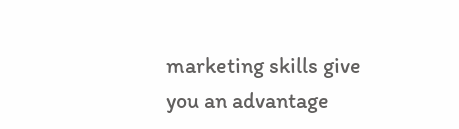marketing skills give you an advantage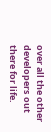over all the other developers out there for life.